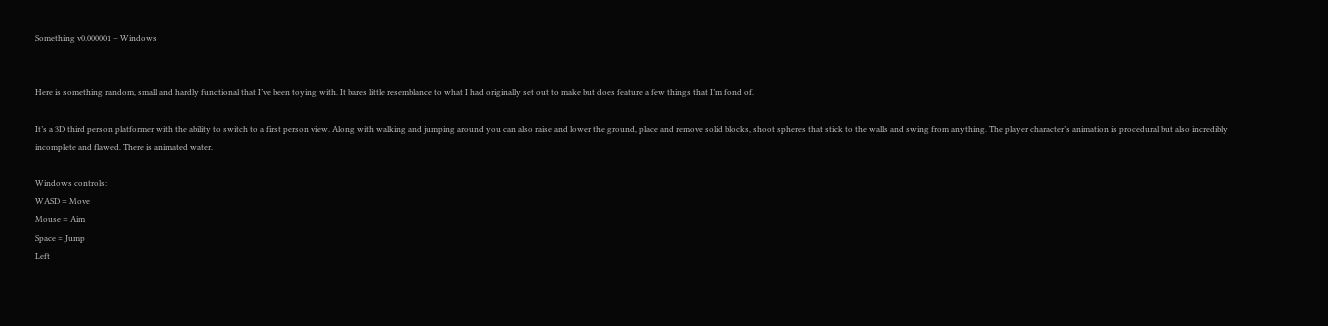Something v0.000001 – Windows


Here is something random, small and hardly functional that I’ve been toying with. It bares little resemblance to what I had originally set out to make but does feature a few things that I’m fond of.

It’s a 3D third person platformer with the ability to switch to a first person view. Along with walking and jumping around you can also raise and lower the ground, place and remove solid blocks, shoot spheres that stick to the walls and swing from anything. The player character’s animation is procedural but also incredibly incomplete and flawed. There is animated water.

Windows controls:
WASD = Move
Mouse = Aim
Space = Jump
Left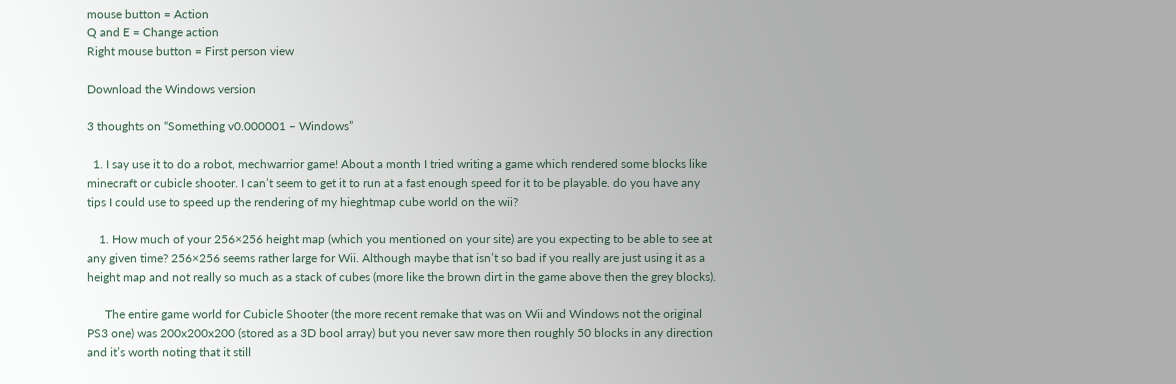mouse button = Action
Q and E = Change action
Right mouse button = First person view

Download the Windows version

3 thoughts on “Something v0.000001 – Windows”

  1. I say use it to do a robot, mechwarrior game! About a month I tried writing a game which rendered some blocks like minecraft or cubicle shooter. I can’t seem to get it to run at a fast enough speed for it to be playable. do you have any tips I could use to speed up the rendering of my hieghtmap cube world on the wii?

    1. How much of your 256×256 height map (which you mentioned on your site) are you expecting to be able to see at any given time? 256×256 seems rather large for Wii. Although maybe that isn’t so bad if you really are just using it as a height map and not really so much as a stack of cubes (more like the brown dirt in the game above then the grey blocks).

      The entire game world for Cubicle Shooter (the more recent remake that was on Wii and Windows not the original PS3 one) was 200x200x200 (stored as a 3D bool array) but you never saw more then roughly 50 blocks in any direction and it’s worth noting that it still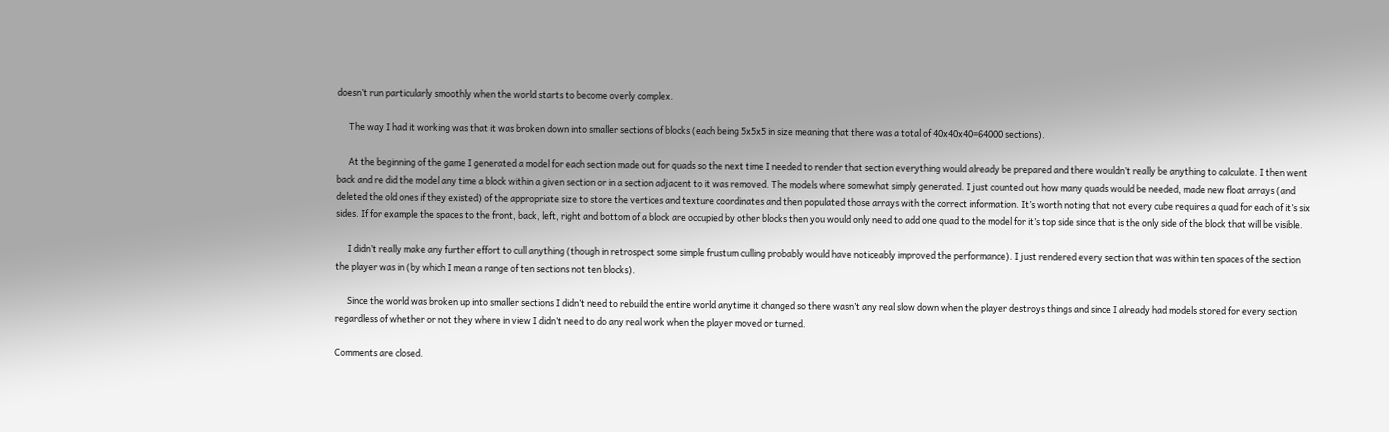doesn’t run particularly smoothly when the world starts to become overly complex.

      The way I had it working was that it was broken down into smaller sections of blocks (each being 5x5x5 in size meaning that there was a total of 40x40x40=64000 sections).

      At the beginning of the game I generated a model for each section made out for quads so the next time I needed to render that section everything would already be prepared and there wouldn’t really be anything to calculate. I then went back and re did the model any time a block within a given section or in a section adjacent to it was removed. The models where somewhat simply generated. I just counted out how many quads would be needed, made new float arrays (and deleted the old ones if they existed) of the appropriate size to store the vertices and texture coordinates and then populated those arrays with the correct information. It’s worth noting that not every cube requires a quad for each of it’s six sides. If for example the spaces to the front, back, left, right and bottom of a block are occupied by other blocks then you would only need to add one quad to the model for it’s top side since that is the only side of the block that will be visible.

      I didn’t really make any further effort to cull anything (though in retrospect some simple frustum culling probably would have noticeably improved the performance). I just rendered every section that was within ten spaces of the section the player was in (by which I mean a range of ten sections not ten blocks).

      Since the world was broken up into smaller sections I didn’t need to rebuild the entire world anytime it changed so there wasn’t any real slow down when the player destroys things and since I already had models stored for every section regardless of whether or not they where in view I didn’t need to do any real work when the player moved or turned.

Comments are closed.